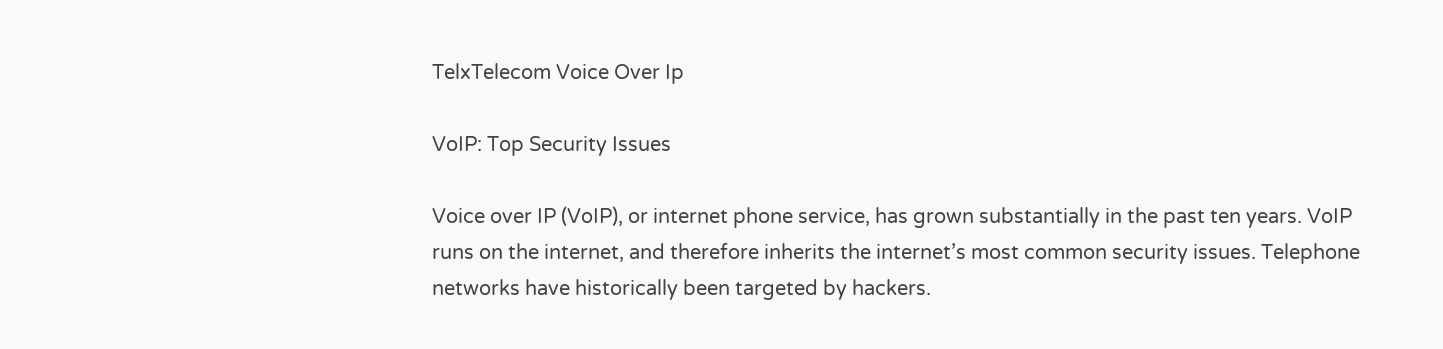TelxTelecom Voice Over Ip

VoIP: Top Security Issues

Voice over IP (VoIP), or internet phone service, has grown substantially in the past ten years. VoIP runs on the internet, and therefore inherits the internet’s most common security issues. Telephone networks have historically been targeted by hackers.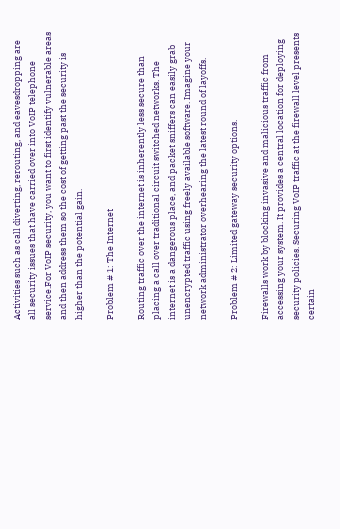Activities such as call diverting, rerouting, and eavesdropping are all security issues that have carried over into VoIP telephone service.For VoIP security, you want to first identify vulnerable areas and then address them so the cost of getting past the security is higher than the potential gain.

Problem # 1: The Internet

Routing traffic over the internet is inherently less secure than placing a call over traditional circuit switched networks. The internet is a dangerous place, and packet sniffers can easily grab unencrypted traffic using freely available software. Imagine your network administrator overhearing the latest round of layoffs.

Problem # 2: Limited gateway security options.

Firewalls work by blocking invasive and malicious traffic from accessing your system. It provides a central location for deploying security policies. Securing VoIP traffic at the firewall level presents certain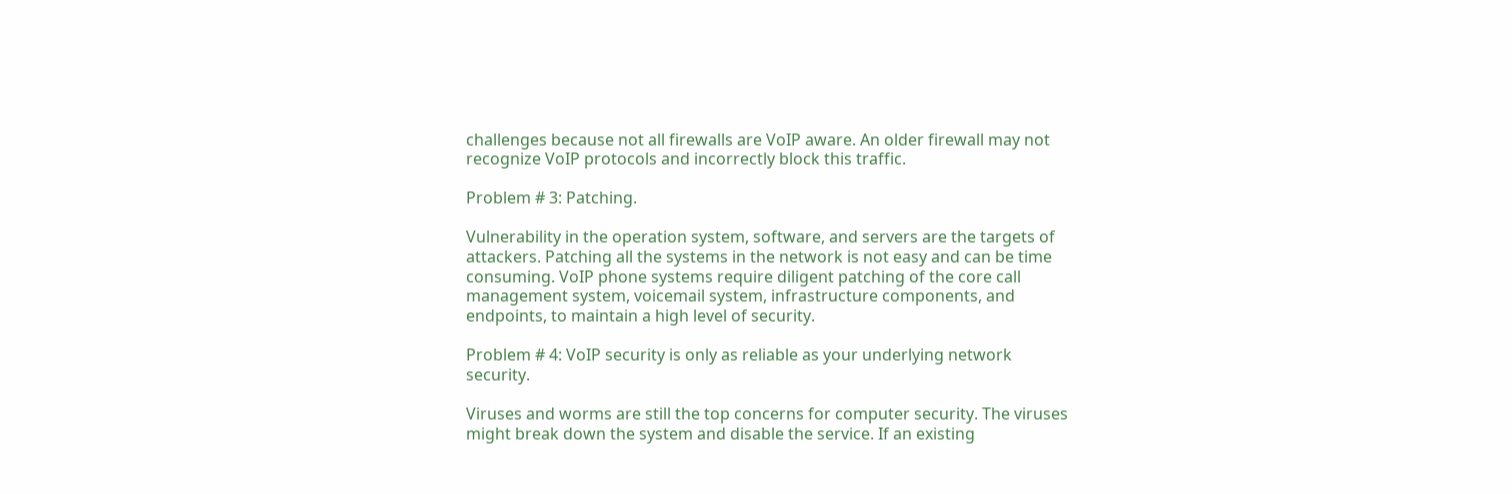challenges because not all firewalls are VoIP aware. An older firewall may not recognize VoIP protocols and incorrectly block this traffic.

Problem # 3: Patching.

Vulnerability in the operation system, software, and servers are the targets of attackers. Patching all the systems in the network is not easy and can be time consuming. VoIP phone systems require diligent patching of the core call management system, voicemail system, infrastructure components, and endpoints, to maintain a high level of security.

Problem # 4: VoIP security is only as reliable as your underlying network security.

Viruses and worms are still the top concerns for computer security. The viruses might break down the system and disable the service. If an existing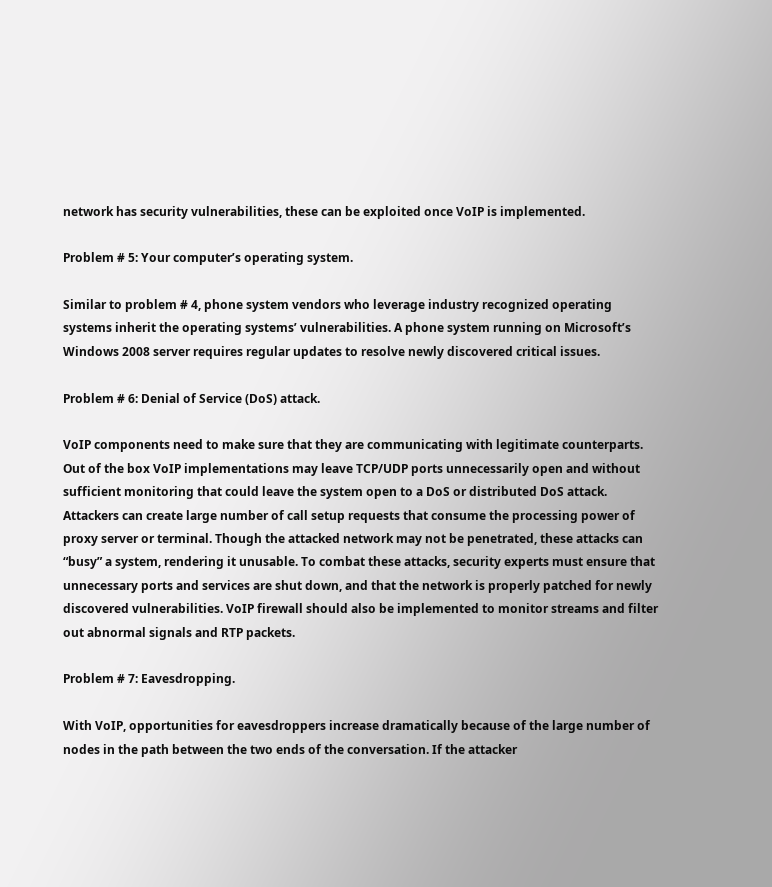network has security vulnerabilities, these can be exploited once VoIP is implemented.

Problem # 5: Your computer’s operating system.

Similar to problem # 4, phone system vendors who leverage industry recognized operating systems inherit the operating systems’ vulnerabilities. A phone system running on Microsoft’s Windows 2008 server requires regular updates to resolve newly discovered critical issues.

Problem # 6: Denial of Service (DoS) attack.

VoIP components need to make sure that they are communicating with legitimate counterparts. Out of the box VoIP implementations may leave TCP/UDP ports unnecessarily open and without sufficient monitoring that could leave the system open to a DoS or distributed DoS attack. Attackers can create large number of call setup requests that consume the processing power of proxy server or terminal. Though the attacked network may not be penetrated, these attacks can “busy” a system, rendering it unusable. To combat these attacks, security experts must ensure that unnecessary ports and services are shut down, and that the network is properly patched for newly discovered vulnerabilities. VoIP firewall should also be implemented to monitor streams and filter out abnormal signals and RTP packets.

Problem # 7: Eavesdropping.

With VoIP, opportunities for eavesdroppers increase dramatically because of the large number of nodes in the path between the two ends of the conversation. If the attacker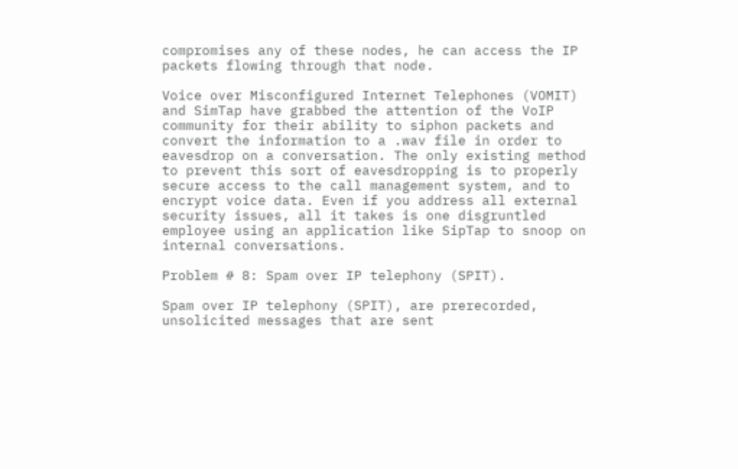compromises any of these nodes, he can access the IP packets flowing through that node.

Voice over Misconfigured Internet Telephones (VOMIT) and SimTap have grabbed the attention of the VoIP community for their ability to siphon packets and convert the information to a .wav file in order to eavesdrop on a conversation. The only existing method to prevent this sort of eavesdropping is to properly secure access to the call management system, and to encrypt voice data. Even if you address all external security issues, all it takes is one disgruntled employee using an application like SipTap to snoop on internal conversations.

Problem # 8: Spam over IP telephony (SPIT).

Spam over IP telephony (SPIT), are prerecorded, unsolicited messages that are sent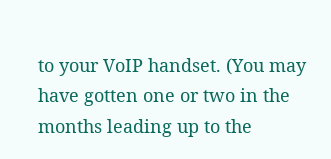to your VoIP handset. (You may have gotten one or two in the months leading up to the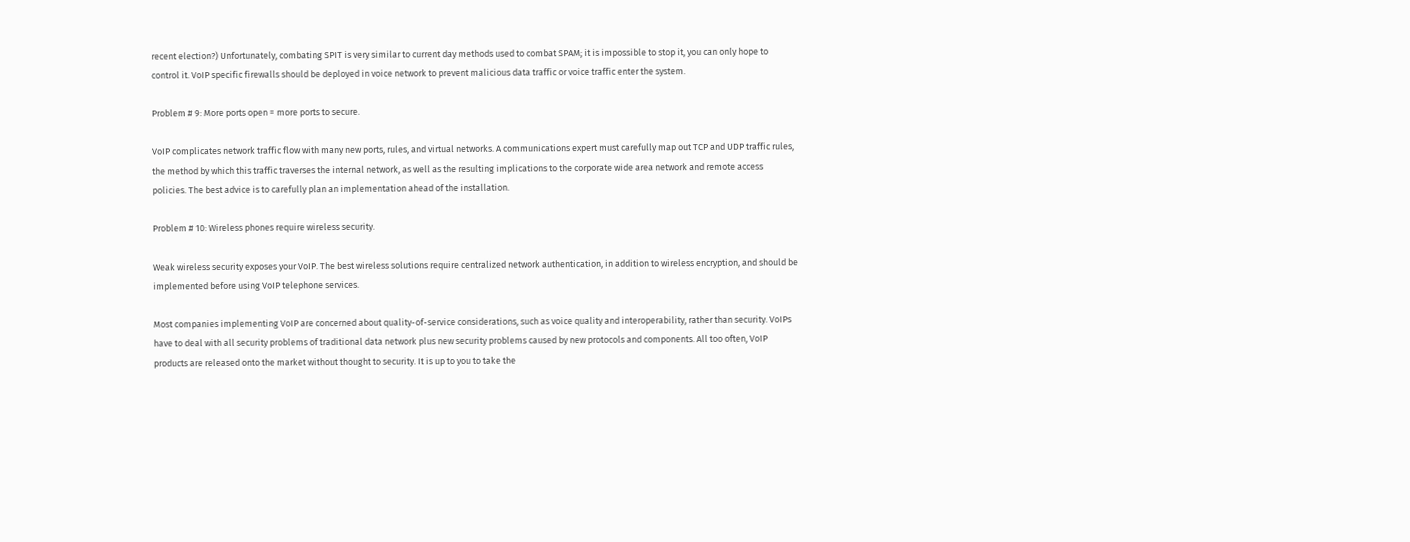recent election?) Unfortunately, combating SPIT is very similar to current day methods used to combat SPAM; it is impossible to stop it, you can only hope to control it. VoIP specific firewalls should be deployed in voice network to prevent malicious data traffic or voice traffic enter the system.

Problem # 9: More ports open = more ports to secure.

VoIP complicates network traffic flow with many new ports, rules, and virtual networks. A communications expert must carefully map out TCP and UDP traffic rules, the method by which this traffic traverses the internal network, as well as the resulting implications to the corporate wide area network and remote access policies. The best advice is to carefully plan an implementation ahead of the installation.

Problem # 10: Wireless phones require wireless security.

Weak wireless security exposes your VoIP. The best wireless solutions require centralized network authentication, in addition to wireless encryption, and should be implemented before using VoIP telephone services.

Most companies implementing VoIP are concerned about quality-of-service considerations, such as voice quality and interoperability, rather than security. VoIPs have to deal with all security problems of traditional data network plus new security problems caused by new protocols and components. All too often, VoIP products are released onto the market without thought to security. It is up to you to take the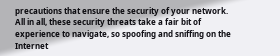precautions that ensure the security of your network. All in all, these security threats take a fair bit of experience to navigate, so spoofing and sniffing on the Internet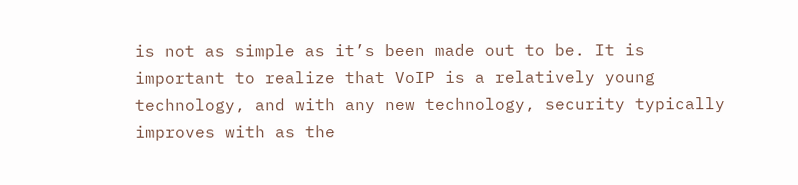is not as simple as it’s been made out to be. It is important to realize that VoIP is a relatively young technology, and with any new technology, security typically improves with as the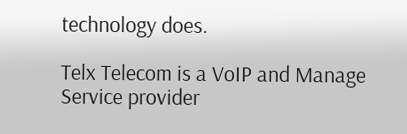technology does.

Telx Telecom is a VoIP and Manage Service provider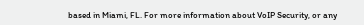based in Miami, FL. For more information about VoIP Security, or any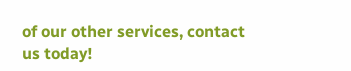of our other services, contact us today!